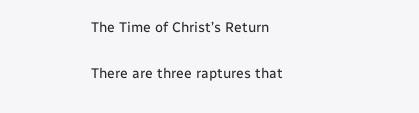The Time of Christ’s Return

There are three raptures that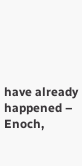have already happened – Enoch,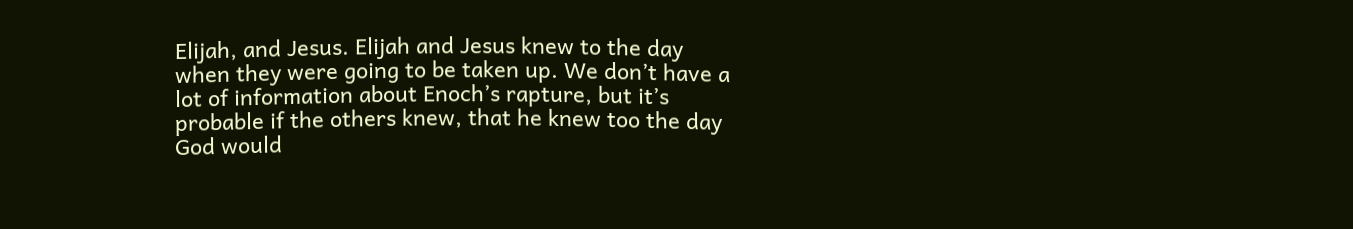Elijah, and Jesus. Elijah and Jesus knew to the day when they were going to be taken up. We don’t have a lot of information about Enoch’s rapture, but it’s probable if the others knew, that he knew too the day God would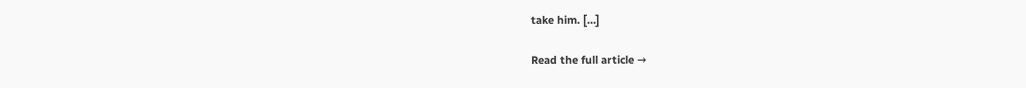take him. […]

Read the full article →